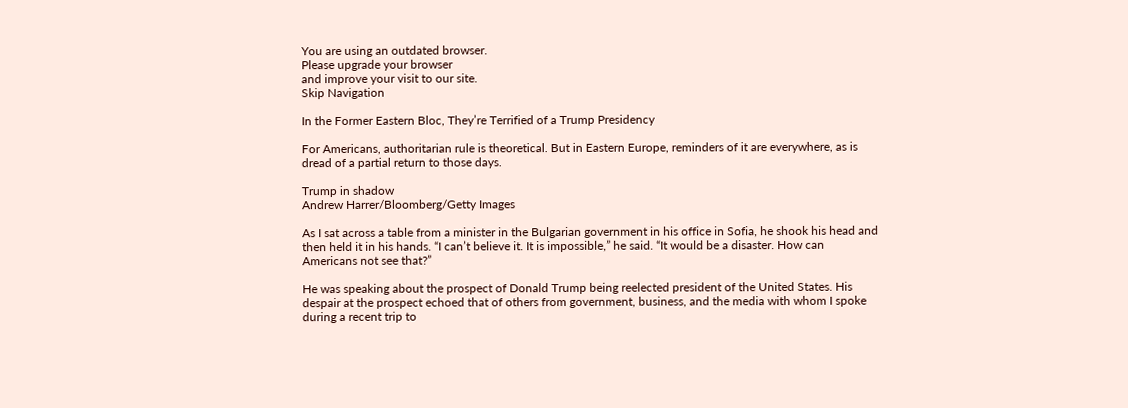You are using an outdated browser.
Please upgrade your browser
and improve your visit to our site.
Skip Navigation

In the Former Eastern Bloc, They’re Terrified of a Trump Presidency

For Americans, authoritarian rule is theoretical. But in Eastern Europe, reminders of it are everywhere, as is dread of a partial return to those days.

Trump in shadow
Andrew Harrer/Bloomberg/Getty Images

As I sat across a table from a minister in the Bulgarian government in his office in Sofia, he shook his head and then held it in his hands. “I can’t believe it. It is impossible,” he said. “It would be a disaster. How can Americans not see that?”

He was speaking about the prospect of Donald Trump being reelected president of the United States. His despair at the prospect echoed that of others from government, business, and the media with whom I spoke during a recent trip to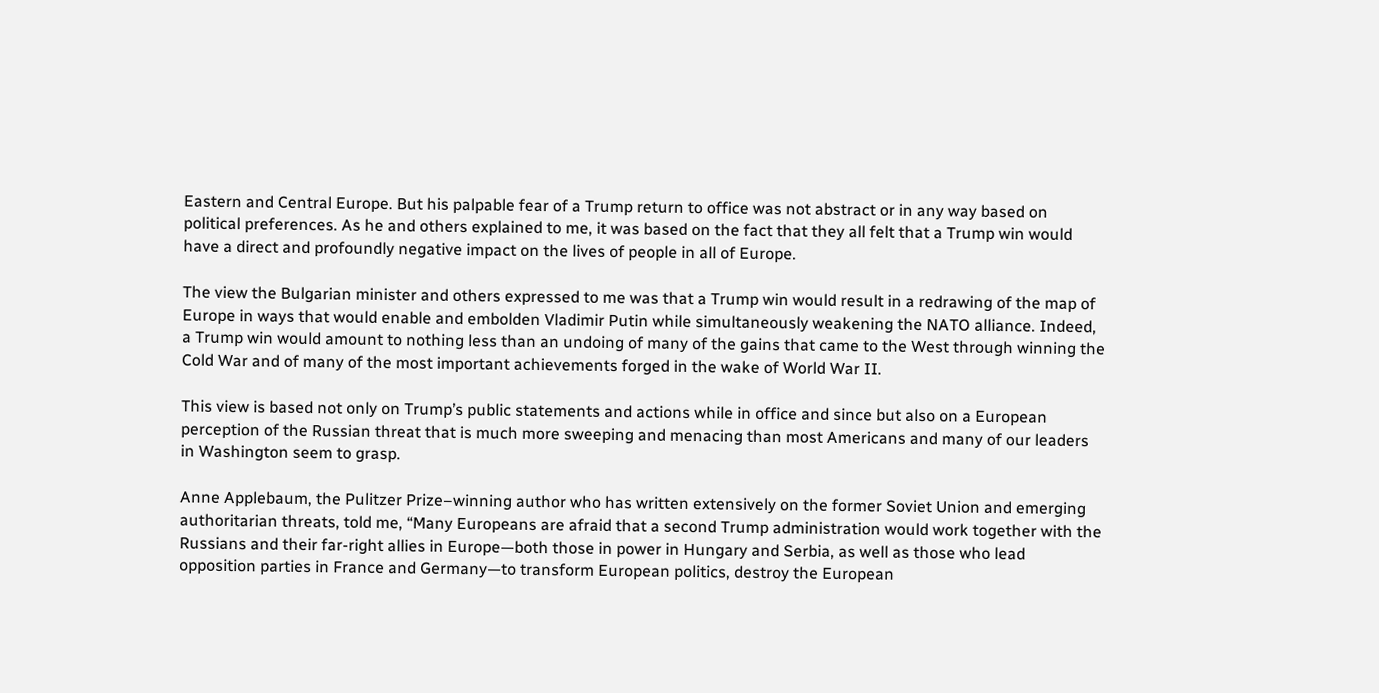Eastern and Central Europe. But his palpable fear of a Trump return to office was not abstract or in any way based on political preferences. As he and others explained to me, it was based on the fact that they all felt that a Trump win would have a direct and profoundly negative impact on the lives of people in all of Europe.

The view the Bulgarian minister and others expressed to me was that a Trump win would result in a redrawing of the map of Europe in ways that would enable and embolden Vladimir Putin while simultaneously weakening the NATO alliance. Indeed, a Trump win would amount to nothing less than an undoing of many of the gains that came to the West through winning the Cold War and of many of the most important achievements forged in the wake of World War II.

This view is based not only on Trump’s public statements and actions while in office and since but also on a European perception of the Russian threat that is much more sweeping and menacing than most Americans and many of our leaders in Washington seem to grasp.

Anne Applebaum, the Pulitzer Prize–winning author who has written extensively on the former Soviet Union and emerging authoritarian threats, told me, “Many Europeans are afraid that a second Trump administration would work together with the Russians and their far-right allies in Europe—both those in power in Hungary and Serbia, as well as those who lead opposition parties in France and Germany—to transform European politics, destroy the European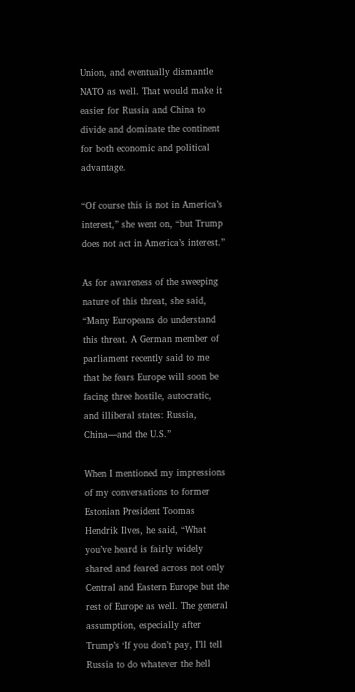Union, and eventually dismantle NATO as well. That would make it easier for Russia and China to divide and dominate the continent for both economic and political advantage.

“Of course this is not in America’s interest,” she went on, “but Trump does not act in America’s interest.”

As for awareness of the sweeping nature of this threat, she said, “Many Europeans do understand this threat. A German member of parliament recently said to me that he fears Europe will soon be facing three hostile, autocratic, and illiberal states: Russia, China—and the U.S.”

When I mentioned my impressions of my conversations to former Estonian President Toomas Hendrik Ilves, he said, “What you’ve heard is fairly widely shared and feared across not only Central and Eastern Europe but the rest of Europe as well. The general assumption, especially after Trump’s ‘If you don’t pay, I’ll tell Russia to do whatever the hell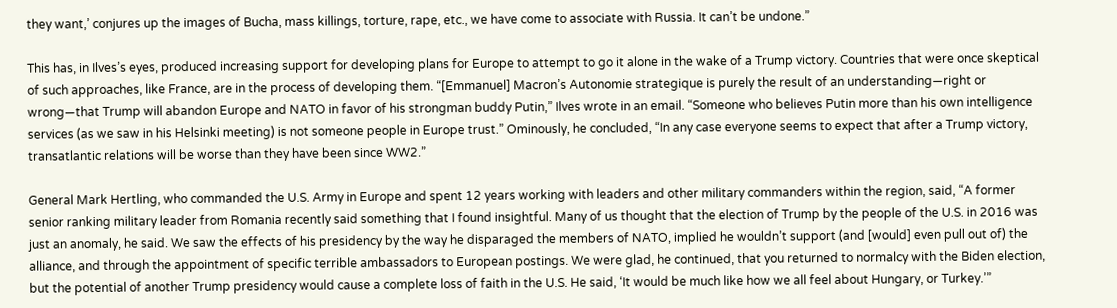they want,’ conjures up the images of Bucha, mass killings, torture, rape, etc., we have come to associate with Russia. It can’t be undone.”

This has, in Ilves’s eyes, produced increasing support for developing plans for Europe to attempt to go it alone in the wake of a Trump victory. Countries that were once skeptical of such approaches, like France, are in the process of developing them. “[Emmanuel] Macron’s Autonomie strategique is purely the result of an understanding—right or wrong—that Trump will abandon Europe and NATO in favor of his strongman buddy Putin,” Ilves wrote in an email. “Someone who believes Putin more than his own intelligence services (as we saw in his Helsinki meeting) is not someone people in Europe trust.” Ominously, he concluded, “In any case everyone seems to expect that after a Trump victory, transatlantic relations will be worse than they have been since WW2.”

General Mark Hertling, who commanded the U.S. Army in Europe and spent 12 years working with leaders and other military commanders within the region, said, “A former senior ranking military leader from Romania recently said something that I found insightful. Many of us thought that the election of Trump by the people of the U.S. in 2016 was just an anomaly, he said. We saw the effects of his presidency by the way he disparaged the members of NATO, implied he wouldn’t support (and [would] even pull out of) the alliance, and through the appointment of specific terrible ambassadors to European postings. We were glad, he continued, that you returned to normalcy with the Biden election, but the potential of another Trump presidency would cause a complete loss of faith in the U.S. He said, ‘It would be much like how we all feel about Hungary, or Turkey.’”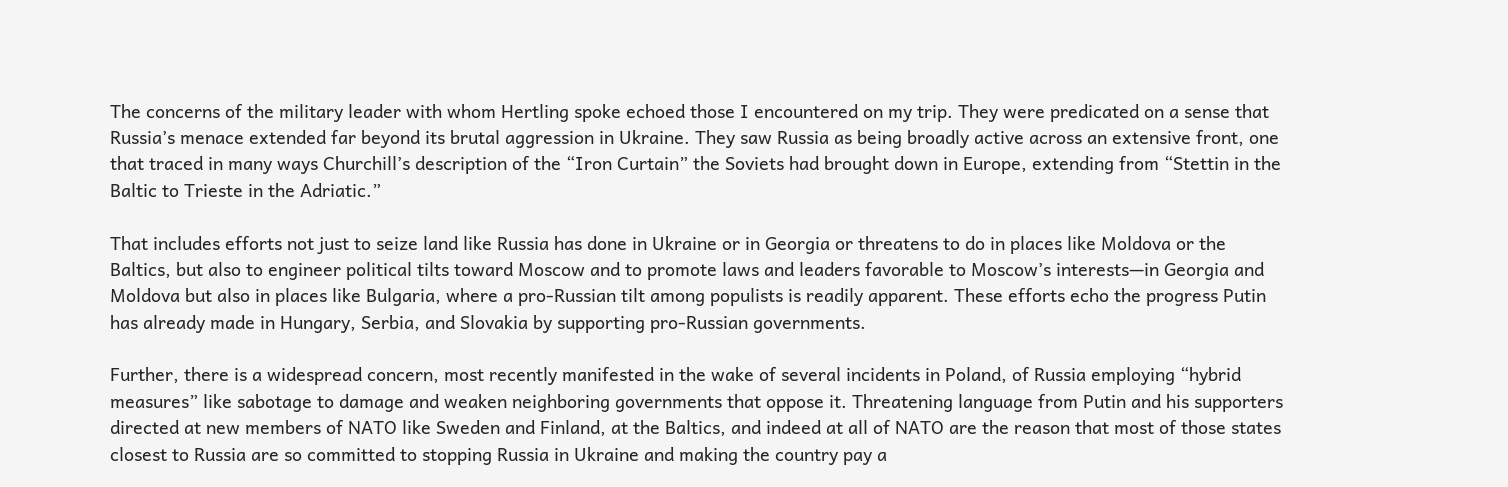The concerns of the military leader with whom Hertling spoke echoed those I encountered on my trip. They were predicated on a sense that Russia’s menace extended far beyond its brutal aggression in Ukraine. They saw Russia as being broadly active across an extensive front, one that traced in many ways Churchill’s description of the “Iron Curtain” the Soviets had brought down in Europe, extending from “Stettin in the Baltic to Trieste in the Adriatic.”

That includes efforts not just to seize land like Russia has done in Ukraine or in Georgia or threatens to do in places like Moldova or the Baltics, but also to engineer political tilts toward Moscow and to promote laws and leaders favorable to Moscow’s interests—in Georgia and Moldova but also in places like Bulgaria, where a pro-Russian tilt among populists is readily apparent. These efforts echo the progress Putin has already made in Hungary, Serbia, and Slovakia by supporting pro-Russian governments.

Further, there is a widespread concern, most recently manifested in the wake of several incidents in Poland, of Russia employing “hybrid measures” like sabotage to damage and weaken neighboring governments that oppose it. Threatening language from Putin and his supporters directed at new members of NATO like Sweden and Finland, at the Baltics, and indeed at all of NATO are the reason that most of those states closest to Russia are so committed to stopping Russia in Ukraine and making the country pay a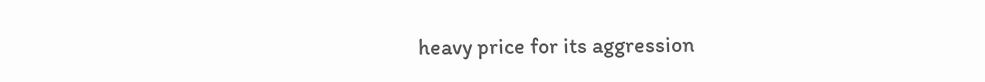heavy price for its aggression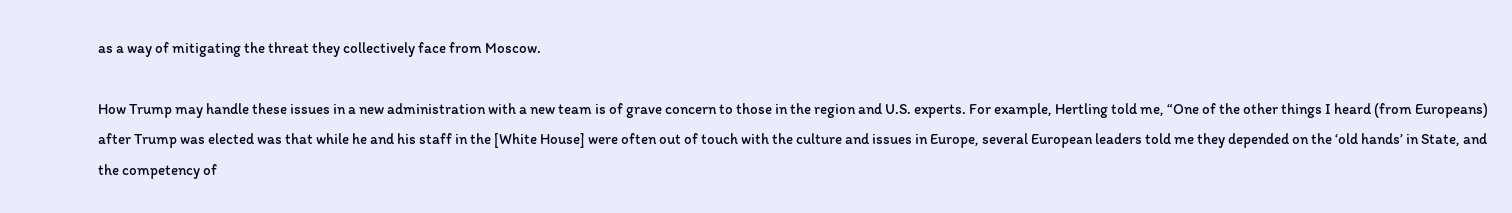as a way of mitigating the threat they collectively face from Moscow.

How Trump may handle these issues in a new administration with a new team is of grave concern to those in the region and U.S. experts. For example, Hertling told me, “One of the other things I heard (from Europeans) after Trump was elected was that while he and his staff in the [White House] were often out of touch with the culture and issues in Europe, several European leaders told me they depended on the ‘old hands’ in State, and the competency of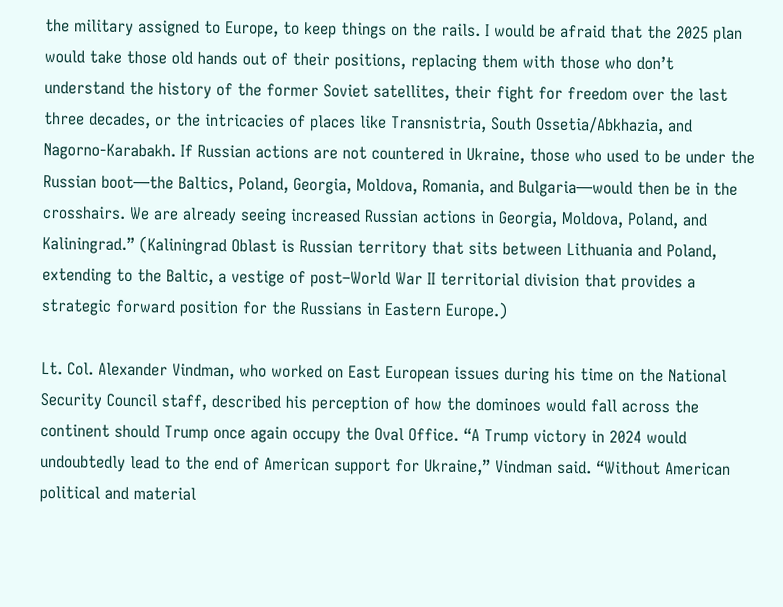the military assigned to Europe, to keep things on the rails. I would be afraid that the 2025 plan would take those old hands out of their positions, replacing them with those who don’t understand the history of the former Soviet satellites, their fight for freedom over the last three decades, or the intricacies of places like Transnistria, South Ossetia/Abkhazia, and Nagorno-Karabakh. If Russian actions are not countered in Ukraine, those who used to be under the Russian boot—the Baltics, Poland, Georgia, Moldova, Romania, and Bulgaria—would then be in the crosshairs. We are already seeing increased Russian actions in Georgia, Moldova, Poland, and Kaliningrad.” (Kaliningrad Oblast is Russian territory that sits between Lithuania and Poland, extending to the Baltic, a vestige of post–World War II territorial division that provides a strategic forward position for the Russians in Eastern Europe.)

Lt. Col. Alexander Vindman, who worked on East European issues during his time on the National Security Council staff, described his perception of how the dominoes would fall across the continent should Trump once again occupy the Oval Office. “A Trump victory in 2024 would undoubtedly lead to the end of American support for Ukraine,” Vindman said. “Without American political and material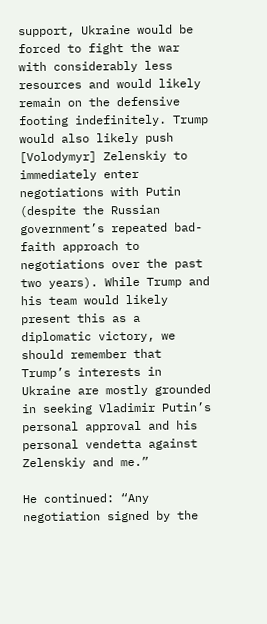support, Ukraine would be forced to fight the war with considerably less resources and would likely remain on the defensive footing indefinitely. Trump would also likely push [Volodymyr] Zelenskiy to immediately enter negotiations with Putin (despite the Russian government’s repeated bad-faith approach to negotiations over the past two years). While Trump and his team would likely present this as a diplomatic victory, we should remember that Trump’s interests in Ukraine are mostly grounded in seeking Vladimir Putin’s personal approval and his personal vendetta against Zelenskiy and me.”

He continued: “Any negotiation signed by the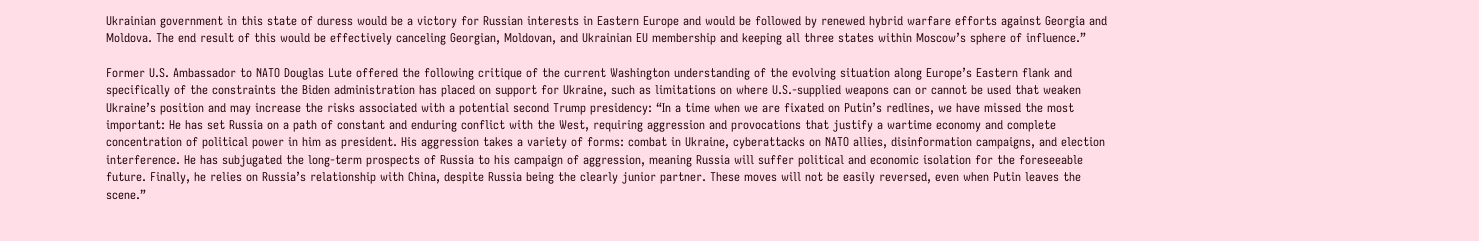Ukrainian government in this state of duress would be a victory for Russian interests in Eastern Europe and would be followed by renewed hybrid warfare efforts against Georgia and Moldova. The end result of this would be effectively canceling Georgian, Moldovan, and Ukrainian EU membership and keeping all three states within Moscow’s sphere of influence.”

Former U.S. Ambassador to NATO Douglas Lute offered the following critique of the current Washington understanding of the evolving situation along Europe’s Eastern flank and specifically of the constraints the Biden administration has placed on support for Ukraine, such as limitations on where U.S.-supplied weapons can or cannot be used that weaken Ukraine’s position and may increase the risks associated with a potential second Trump presidency: “In a time when we are fixated on Putin’s redlines, we have missed the most important: He has set Russia on a path of constant and enduring conflict with the West, requiring aggression and provocations that justify a wartime economy and complete concentration of political power in him as president. His aggression takes a variety of forms: combat in Ukraine, cyberattacks on NATO allies, disinformation campaigns, and election interference. He has subjugated the long-term prospects of Russia to his campaign of aggression, meaning Russia will suffer political and economic isolation for the foreseeable future. Finally, he relies on Russia’s relationship with China, despite Russia being the clearly junior partner. These moves will not be easily reversed, even when Putin leaves the scene.”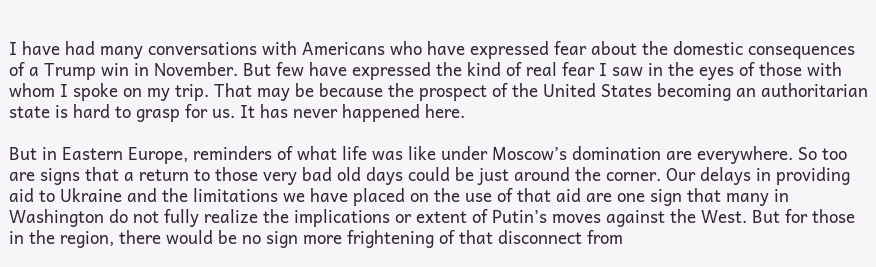I have had many conversations with Americans who have expressed fear about the domestic consequences of a Trump win in November. But few have expressed the kind of real fear I saw in the eyes of those with whom I spoke on my trip. That may be because the prospect of the United States becoming an authoritarian state is hard to grasp for us. It has never happened here.

But in Eastern Europe, reminders of what life was like under Moscow’s domination are everywhere. So too are signs that a return to those very bad old days could be just around the corner. Our delays in providing aid to Ukraine and the limitations we have placed on the use of that aid are one sign that many in Washington do not fully realize the implications or extent of Putin’s moves against the West. But for those in the region, there would be no sign more frightening of that disconnect from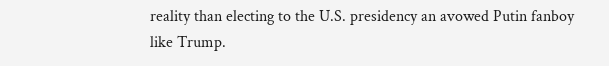reality than electing to the U.S. presidency an avowed Putin fanboy like Trump.